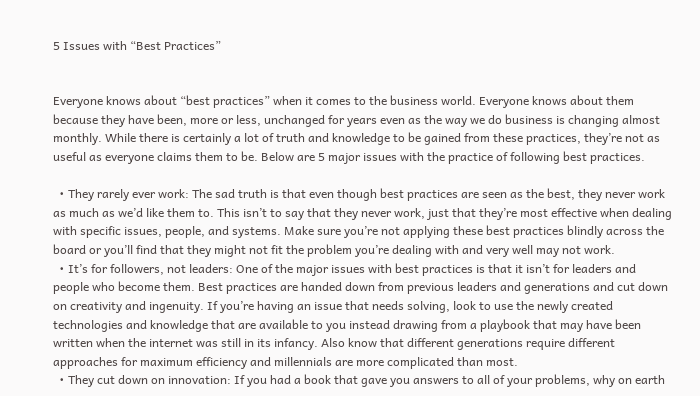5 Issues with “Best Practices”


Everyone knows about “best practices” when it comes to the business world. Everyone knows about them because they have been, more or less, unchanged for years even as the way we do business is changing almost monthly. While there is certainly a lot of truth and knowledge to be gained from these practices, they’re not as useful as everyone claims them to be. Below are 5 major issues with the practice of following best practices.

  • They rarely ever work: The sad truth is that even though best practices are seen as the best, they never work as much as we’d like them to. This isn’t to say that they never work, just that they’re most effective when dealing with specific issues, people, and systems. Make sure you’re not applying these best practices blindly across the board or you’ll find that they might not fit the problem you’re dealing with and very well may not work.
  • It’s for followers, not leaders: One of the major issues with best practices is that it isn’t for leaders and people who become them. Best practices are handed down from previous leaders and generations and cut down on creativity and ingenuity. If you’re having an issue that needs solving, look to use the newly created technologies and knowledge that are available to you instead drawing from a playbook that may have been written when the internet was still in its infancy. Also know that different generations require different approaches for maximum efficiency and millennials are more complicated than most.
  • They cut down on innovation: If you had a book that gave you answers to all of your problems, why on earth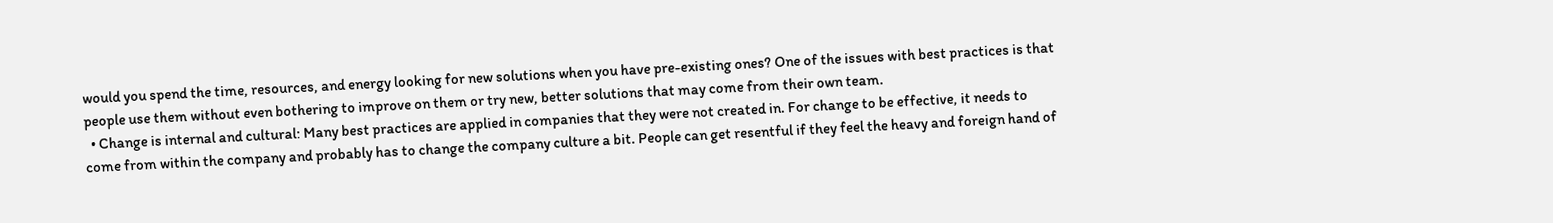would you spend the time, resources, and energy looking for new solutions when you have pre-existing ones? One of the issues with best practices is that people use them without even bothering to improve on them or try new, better solutions that may come from their own team.
  • Change is internal and cultural: Many best practices are applied in companies that they were not created in. For change to be effective, it needs to come from within the company and probably has to change the company culture a bit. People can get resentful if they feel the heavy and foreign hand of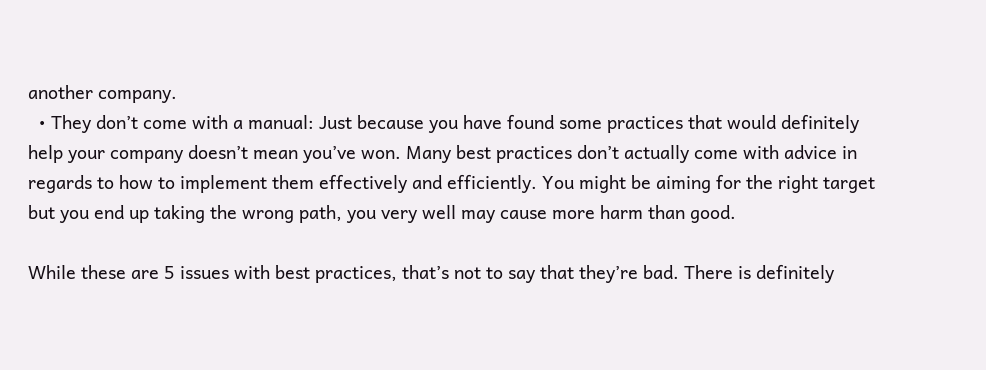another company.
  • They don’t come with a manual: Just because you have found some practices that would definitely help your company doesn’t mean you’ve won. Many best practices don’t actually come with advice in regards to how to implement them effectively and efficiently. You might be aiming for the right target but you end up taking the wrong path, you very well may cause more harm than good.

While these are 5 issues with best practices, that’s not to say that they’re bad. There is definitely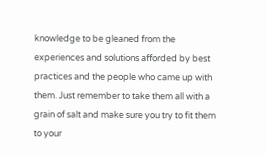knowledge to be gleaned from the experiences and solutions afforded by best practices and the people who came up with them. Just remember to take them all with a grain of salt and make sure you try to fit them to your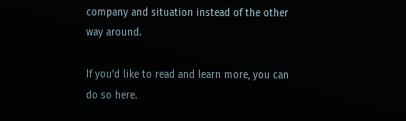company and situation instead of the other way around.

If you’d like to read and learn more, you can do so here.